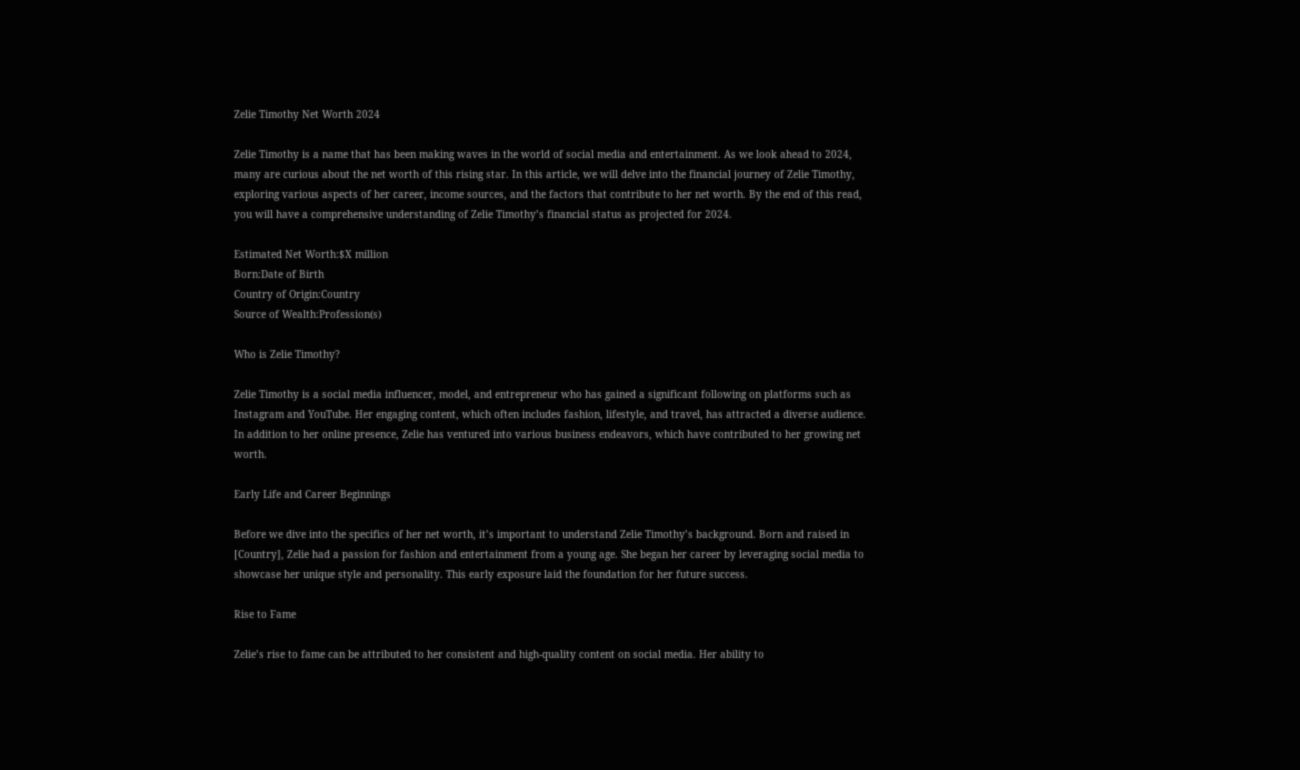Zelie Timothy Net Worth 2024

Zelie Timothy is a name that has been making waves in the world of social media and entertainment. As we look ahead to 2024, many are curious about the net worth of this rising star. In this article, we will delve into the financial journey of Zelie Timothy, exploring various aspects of her career, income sources, and the factors that contribute to her net worth. By the end of this read, you will have a comprehensive understanding of Zelie Timothy’s financial status as projected for 2024.

Estimated Net Worth:$X million
Born:Date of Birth
Country of Origin:Country
Source of Wealth:Profession(s)

Who is Zelie Timothy?

Zelie Timothy is a social media influencer, model, and entrepreneur who has gained a significant following on platforms such as Instagram and YouTube. Her engaging content, which often includes fashion, lifestyle, and travel, has attracted a diverse audience. In addition to her online presence, Zelie has ventured into various business endeavors, which have contributed to her growing net worth.

Early Life and Career Beginnings

Before we dive into the specifics of her net worth, it’s important to understand Zelie Timothy’s background. Born and raised in [Country], Zelie had a passion for fashion and entertainment from a young age. She began her career by leveraging social media to showcase her unique style and personality. This early exposure laid the foundation for her future success.

Rise to Fame

Zelie’s rise to fame can be attributed to her consistent and high-quality content on social media. Her ability to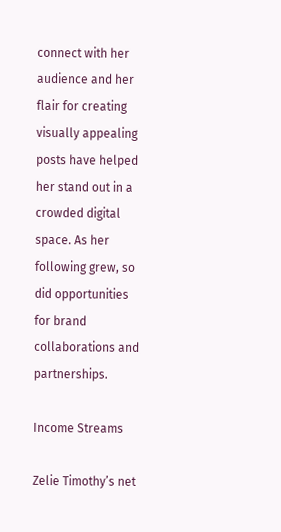connect with her audience and her flair for creating visually appealing posts have helped her stand out in a crowded digital space. As her following grew, so did opportunities for brand collaborations and partnerships.

Income Streams

Zelie Timothy’s net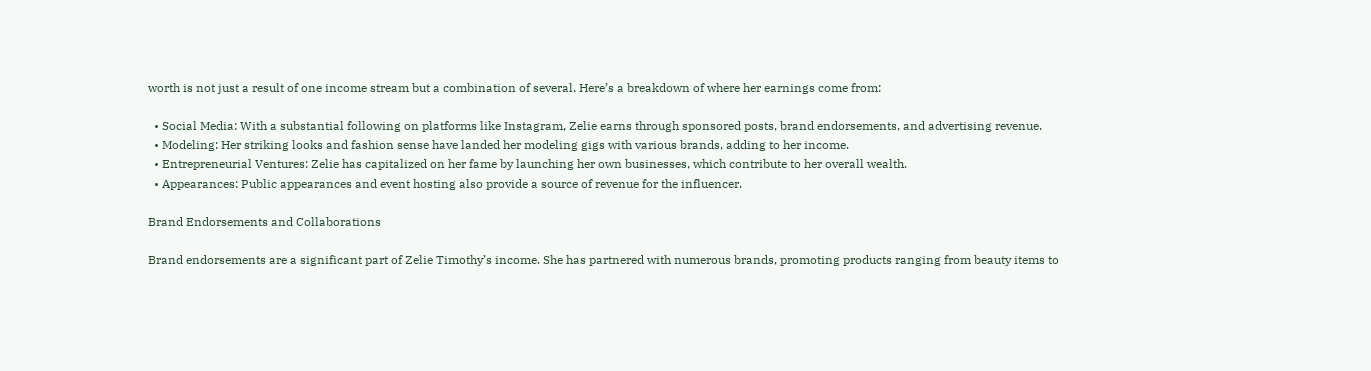worth is not just a result of one income stream but a combination of several. Here’s a breakdown of where her earnings come from:

  • Social Media: With a substantial following on platforms like Instagram, Zelie earns through sponsored posts, brand endorsements, and advertising revenue.
  • Modeling: Her striking looks and fashion sense have landed her modeling gigs with various brands, adding to her income.
  • Entrepreneurial Ventures: Zelie has capitalized on her fame by launching her own businesses, which contribute to her overall wealth.
  • Appearances: Public appearances and event hosting also provide a source of revenue for the influencer.

Brand Endorsements and Collaborations

Brand endorsements are a significant part of Zelie Timothy’s income. She has partnered with numerous brands, promoting products ranging from beauty items to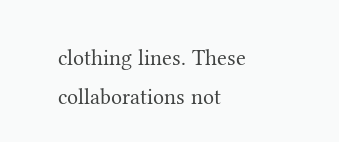clothing lines. These collaborations not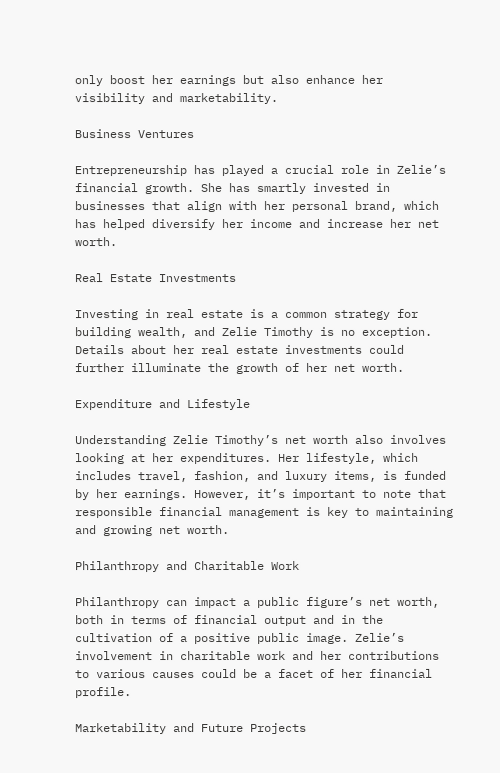only boost her earnings but also enhance her visibility and marketability.

Business Ventures

Entrepreneurship has played a crucial role in Zelie’s financial growth. She has smartly invested in businesses that align with her personal brand, which has helped diversify her income and increase her net worth.

Real Estate Investments

Investing in real estate is a common strategy for building wealth, and Zelie Timothy is no exception. Details about her real estate investments could further illuminate the growth of her net worth.

Expenditure and Lifestyle

Understanding Zelie Timothy’s net worth also involves looking at her expenditures. Her lifestyle, which includes travel, fashion, and luxury items, is funded by her earnings. However, it’s important to note that responsible financial management is key to maintaining and growing net worth.

Philanthropy and Charitable Work

Philanthropy can impact a public figure’s net worth, both in terms of financial output and in the cultivation of a positive public image. Zelie’s involvement in charitable work and her contributions to various causes could be a facet of her financial profile.

Marketability and Future Projects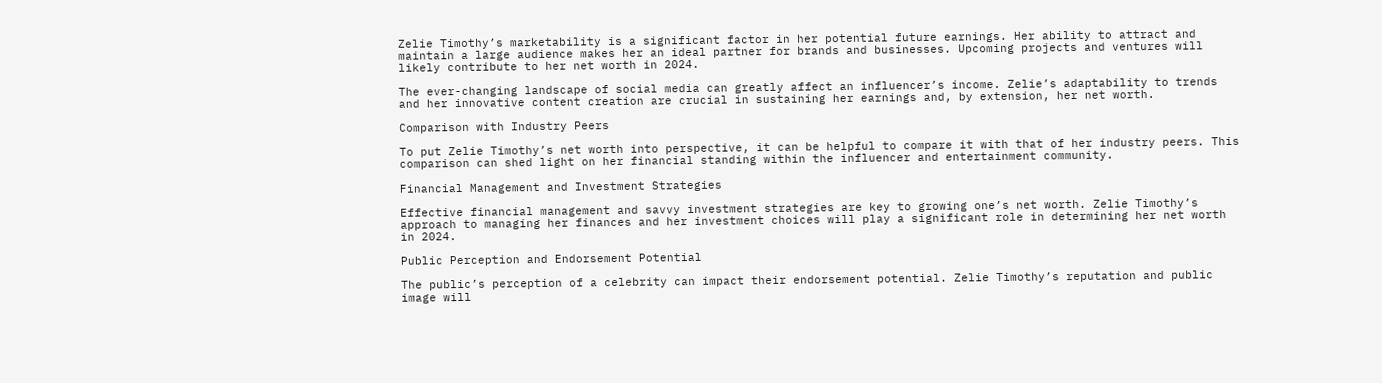Zelie Timothy’s marketability is a significant factor in her potential future earnings. Her ability to attract and maintain a large audience makes her an ideal partner for brands and businesses. Upcoming projects and ventures will likely contribute to her net worth in 2024.

The ever-changing landscape of social media can greatly affect an influencer’s income. Zelie’s adaptability to trends and her innovative content creation are crucial in sustaining her earnings and, by extension, her net worth.

Comparison with Industry Peers

To put Zelie Timothy’s net worth into perspective, it can be helpful to compare it with that of her industry peers. This comparison can shed light on her financial standing within the influencer and entertainment community.

Financial Management and Investment Strategies

Effective financial management and savvy investment strategies are key to growing one’s net worth. Zelie Timothy’s approach to managing her finances and her investment choices will play a significant role in determining her net worth in 2024.

Public Perception and Endorsement Potential

The public’s perception of a celebrity can impact their endorsement potential. Zelie Timothy’s reputation and public image will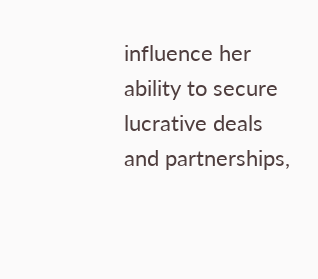influence her ability to secure lucrative deals and partnerships,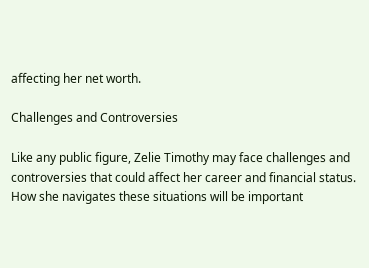affecting her net worth.

Challenges and Controversies

Like any public figure, Zelie Timothy may face challenges and controversies that could affect her career and financial status. How she navigates these situations will be important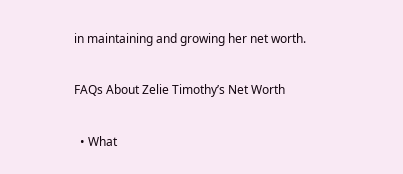in maintaining and growing her net worth.

FAQs About Zelie Timothy’s Net Worth

  • What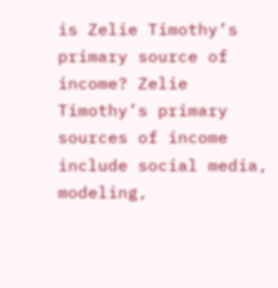is Zelie Timothy’s primary source of income? Zelie Timothy’s primary sources of income include social media, modeling,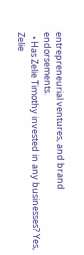entrepreneurial ventures, and brand endorsements.
  • Has Zelie Timothy invested in any businesses? Yes, Zelie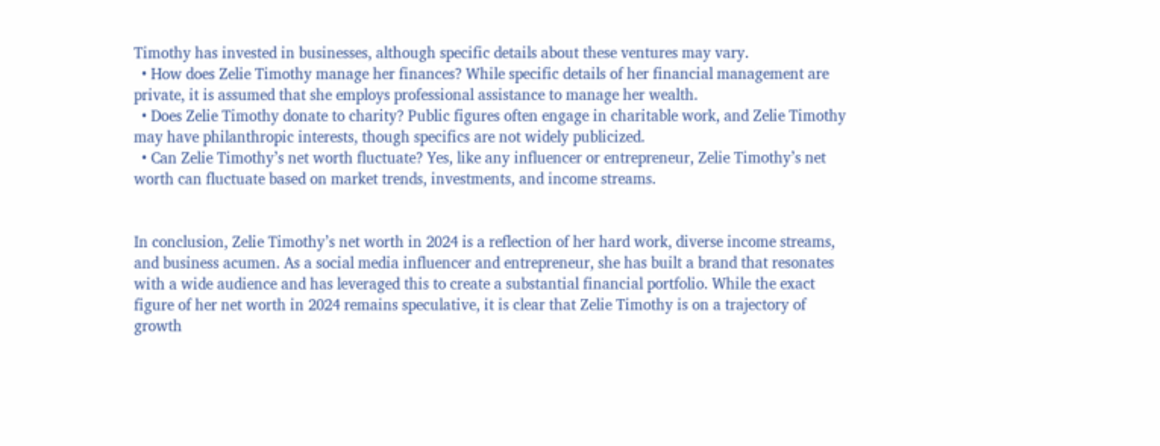Timothy has invested in businesses, although specific details about these ventures may vary.
  • How does Zelie Timothy manage her finances? While specific details of her financial management are private, it is assumed that she employs professional assistance to manage her wealth.
  • Does Zelie Timothy donate to charity? Public figures often engage in charitable work, and Zelie Timothy may have philanthropic interests, though specifics are not widely publicized.
  • Can Zelie Timothy’s net worth fluctuate? Yes, like any influencer or entrepreneur, Zelie Timothy’s net worth can fluctuate based on market trends, investments, and income streams.


In conclusion, Zelie Timothy’s net worth in 2024 is a reflection of her hard work, diverse income streams, and business acumen. As a social media influencer and entrepreneur, she has built a brand that resonates with a wide audience and has leveraged this to create a substantial financial portfolio. While the exact figure of her net worth in 2024 remains speculative, it is clear that Zelie Timothy is on a trajectory of growth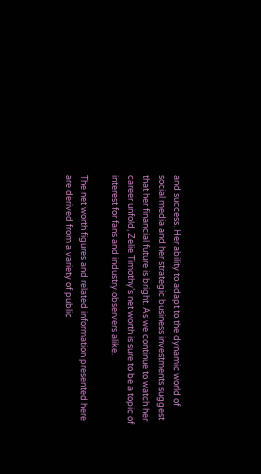and success. Her ability to adapt to the dynamic world of social media and her strategic business investments suggest that her financial future is bright. As we continue to watch her career unfold, Zelie Timothy’s net worth is sure to be a topic of interest for fans and industry observers alike.

The net worth figures and related information presented here are derived from a variety of public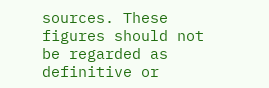sources. These figures should not be regarded as definitive or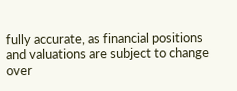fully accurate, as financial positions and valuations are subject to change over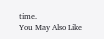time.
You May Also Like